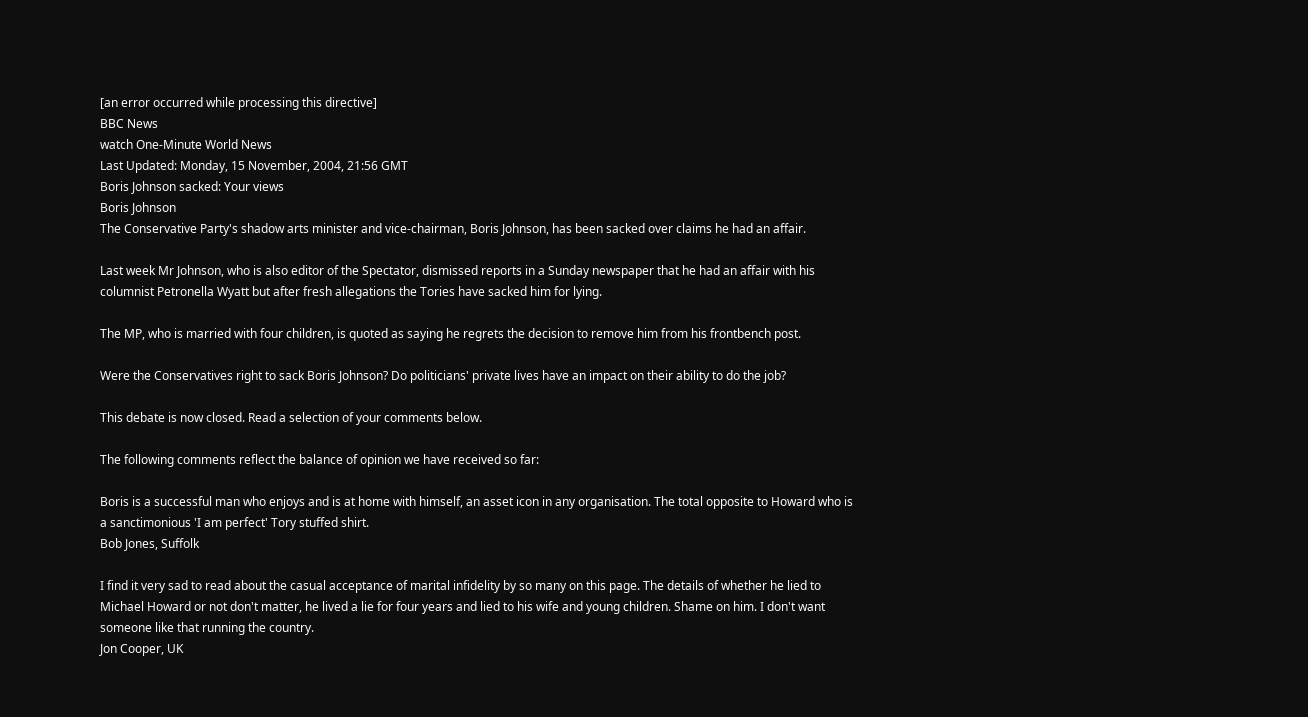[an error occurred while processing this directive]
BBC News
watch One-Minute World News
Last Updated: Monday, 15 November, 2004, 21:56 GMT
Boris Johnson sacked: Your views
Boris Johnson
The Conservative Party's shadow arts minister and vice-chairman, Boris Johnson, has been sacked over claims he had an affair.

Last week Mr Johnson, who is also editor of the Spectator, dismissed reports in a Sunday newspaper that he had an affair with his columnist Petronella Wyatt but after fresh allegations the Tories have sacked him for lying.

The MP, who is married with four children, is quoted as saying he regrets the decision to remove him from his frontbench post.

Were the Conservatives right to sack Boris Johnson? Do politicians' private lives have an impact on their ability to do the job?

This debate is now closed. Read a selection of your comments below.

The following comments reflect the balance of opinion we have received so far:

Boris is a successful man who enjoys and is at home with himself, an asset icon in any organisation. The total opposite to Howard who is a sanctimonious 'I am perfect' Tory stuffed shirt.
Bob Jones, Suffolk

I find it very sad to read about the casual acceptance of marital infidelity by so many on this page. The details of whether he lied to Michael Howard or not don't matter, he lived a lie for four years and lied to his wife and young children. Shame on him. I don't want someone like that running the country.
Jon Cooper, UK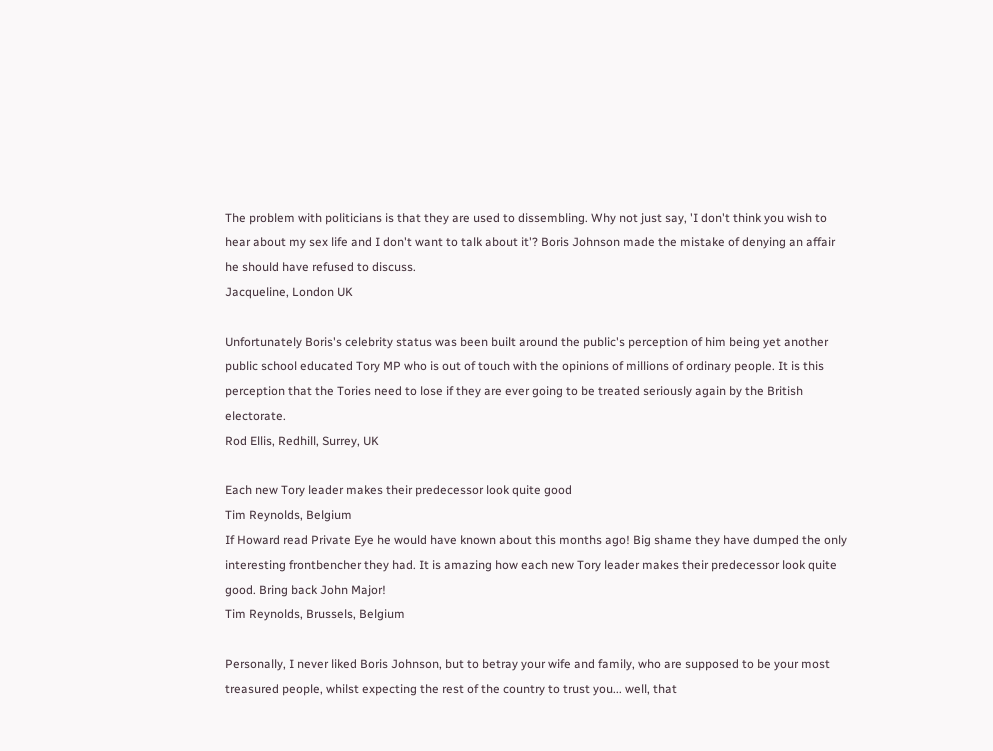The problem with politicians is that they are used to dissembling. Why not just say, 'I don't think you wish to hear about my sex life and I don't want to talk about it'? Boris Johnson made the mistake of denying an affair he should have refused to discuss.
Jacqueline, London UK

Unfortunately Boris's celebrity status was been built around the public's perception of him being yet another public school educated Tory MP who is out of touch with the opinions of millions of ordinary people. It is this perception that the Tories need to lose if they are ever going to be treated seriously again by the British electorate.
Rod Ellis, Redhill, Surrey, UK

Each new Tory leader makes their predecessor look quite good
Tim Reynolds, Belgium
If Howard read Private Eye he would have known about this months ago! Big shame they have dumped the only interesting frontbencher they had. It is amazing how each new Tory leader makes their predecessor look quite good. Bring back John Major!
Tim Reynolds, Brussels, Belgium

Personally, I never liked Boris Johnson, but to betray your wife and family, who are supposed to be your most treasured people, whilst expecting the rest of the country to trust you... well, that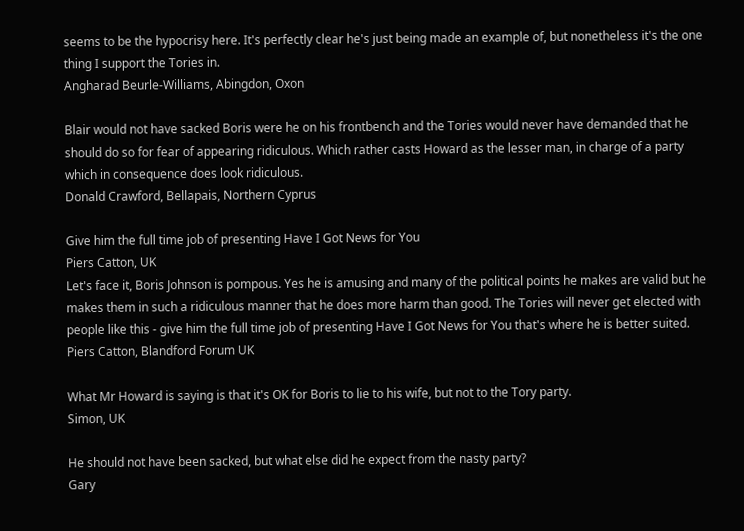seems to be the hypocrisy here. It's perfectly clear he's just being made an example of, but nonetheless it's the one thing I support the Tories in.
Angharad Beurle-Williams, Abingdon, Oxon

Blair would not have sacked Boris were he on his frontbench and the Tories would never have demanded that he should do so for fear of appearing ridiculous. Which rather casts Howard as the lesser man, in charge of a party which in consequence does look ridiculous.
Donald Crawford, Bellapais, Northern Cyprus

Give him the full time job of presenting Have I Got News for You
Piers Catton, UK
Let's face it, Boris Johnson is pompous. Yes he is amusing and many of the political points he makes are valid but he makes them in such a ridiculous manner that he does more harm than good. The Tories will never get elected with people like this - give him the full time job of presenting Have I Got News for You that's where he is better suited.
Piers Catton, Blandford Forum UK

What Mr Howard is saying is that it's OK for Boris to lie to his wife, but not to the Tory party.
Simon, UK

He should not have been sacked, but what else did he expect from the nasty party?
Gary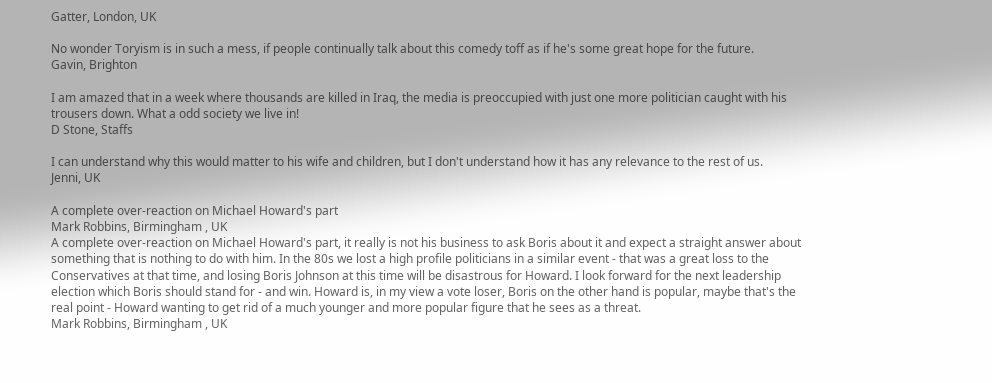Gatter, London, UK

No wonder Toryism is in such a mess, if people continually talk about this comedy toff as if he's some great hope for the future.
Gavin, Brighton

I am amazed that in a week where thousands are killed in Iraq, the media is preoccupied with just one more politician caught with his trousers down. What a odd society we live in!
D Stone, Staffs

I can understand why this would matter to his wife and children, but I don't understand how it has any relevance to the rest of us.
Jenni, UK

A complete over-reaction on Michael Howard's part
Mark Robbins, Birmingham , UK
A complete over-reaction on Michael Howard's part, it really is not his business to ask Boris about it and expect a straight answer about something that is nothing to do with him. In the 80s we lost a high profile politicians in a similar event - that was a great loss to the Conservatives at that time, and losing Boris Johnson at this time will be disastrous for Howard. I look forward for the next leadership election which Boris should stand for - and win. Howard is, in my view a vote loser, Boris on the other hand is popular, maybe that's the real point - Howard wanting to get rid of a much younger and more popular figure that he sees as a threat.
Mark Robbins, Birmingham , UK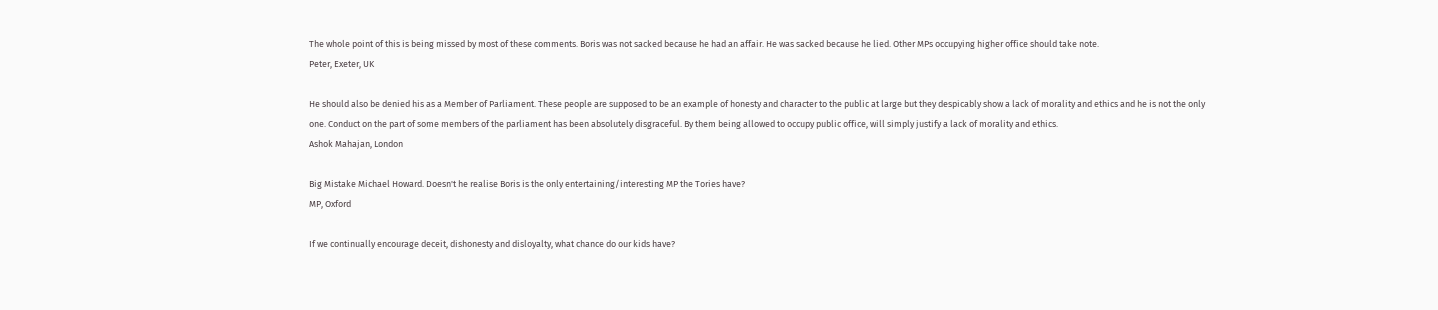The whole point of this is being missed by most of these comments. Boris was not sacked because he had an affair. He was sacked because he lied. Other MPs occupying higher office should take note.
Peter, Exeter, UK

He should also be denied his as a Member of Parliament. These people are supposed to be an example of honesty and character to the public at large but they despicably show a lack of morality and ethics and he is not the only one. Conduct on the part of some members of the parliament has been absolutely disgraceful. By them being allowed to occupy public office, will simply justify a lack of morality and ethics.
Ashok Mahajan, London

Big Mistake Michael Howard. Doesn't he realise Boris is the only entertaining/interesting MP the Tories have?
MP, Oxford

If we continually encourage deceit, dishonesty and disloyalty, what chance do our kids have?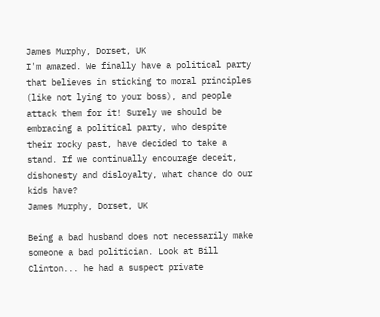James Murphy, Dorset, UK
I'm amazed. We finally have a political party that believes in sticking to moral principles (like not lying to your boss), and people attack them for it! Surely we should be embracing a political party, who despite their rocky past, have decided to take a stand. If we continually encourage deceit, dishonesty and disloyalty, what chance do our kids have?
James Murphy, Dorset, UK

Being a bad husband does not necessarily make someone a bad politician. Look at Bill Clinton... he had a suspect private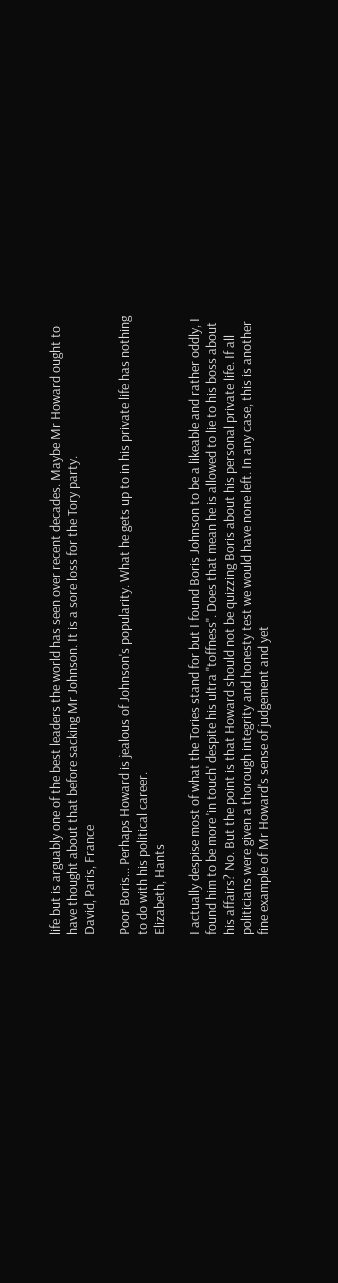life but is arguably one of the best leaders the world has seen over recent decades. Maybe Mr Howard ought to have thought about that before sacking Mr Johnson. It is a sore loss for the Tory party.
David, Paris, France

Poor Boris... Perhaps Howard is jealous of Johnson's popularity. What he gets up to in his private life has nothing to do with his political career.
Elizabeth, Hants

I actually despise most of what the Tories stand for but I found Boris Johnson to be a likeable and rather oddly, I found him to be more 'in touch' despite his ultra "toffness". Does that mean he is allowed to lie to his boss about his affairs? No. But the point is that Howard should not be quizzing Boris about his personal private life. If all politicians were given a thorough integrity and honesty test we would have none left. In any case, this is another fine example of Mr Howard's sense of judgement and yet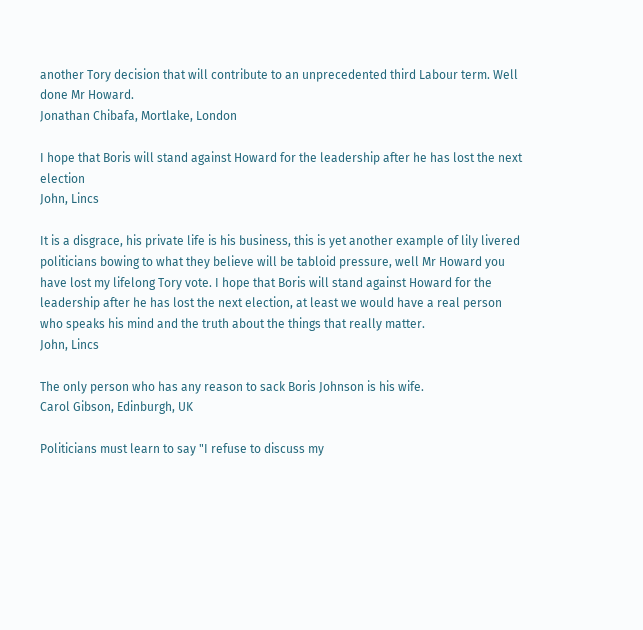another Tory decision that will contribute to an unprecedented third Labour term. Well done Mr Howard.
Jonathan Chibafa, Mortlake, London

I hope that Boris will stand against Howard for the leadership after he has lost the next election
John, Lincs

It is a disgrace, his private life is his business, this is yet another example of lily livered politicians bowing to what they believe will be tabloid pressure, well Mr Howard you have lost my lifelong Tory vote. I hope that Boris will stand against Howard for the leadership after he has lost the next election, at least we would have a real person who speaks his mind and the truth about the things that really matter.
John, Lincs

The only person who has any reason to sack Boris Johnson is his wife.
Carol Gibson, Edinburgh, UK

Politicians must learn to say "I refuse to discuss my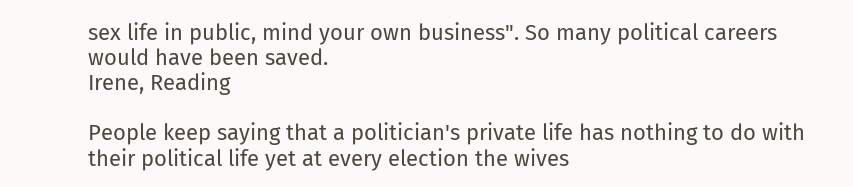sex life in public, mind your own business". So many political careers would have been saved.
Irene, Reading

People keep saying that a politician's private life has nothing to do with their political life yet at every election the wives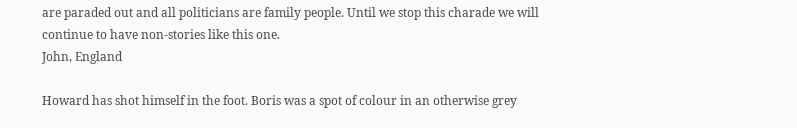are paraded out and all politicians are family people. Until we stop this charade we will continue to have non-stories like this one.
John, England

Howard has shot himself in the foot. Boris was a spot of colour in an otherwise grey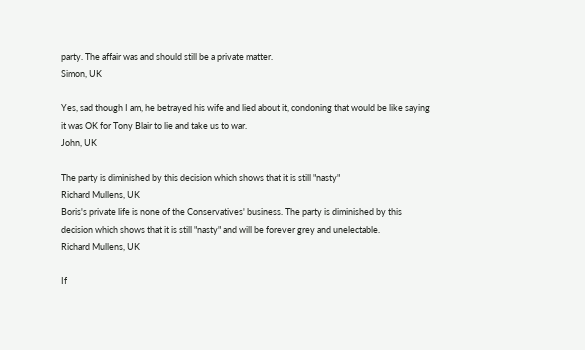party. The affair was and should still be a private matter.
Simon, UK

Yes, sad though I am, he betrayed his wife and lied about it, condoning that would be like saying it was OK for Tony Blair to lie and take us to war.
John, UK

The party is diminished by this decision which shows that it is still "nasty"
Richard Mullens, UK
Boris's private life is none of the Conservatives' business. The party is diminished by this decision which shows that it is still "nasty" and will be forever grey and unelectable.
Richard Mullens, UK

If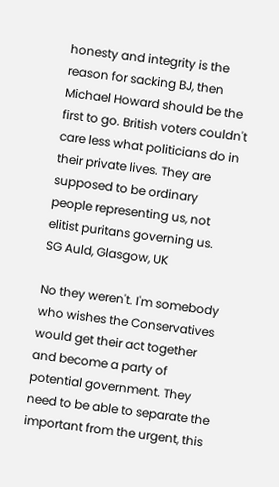honesty and integrity is the reason for sacking BJ, then Michael Howard should be the first to go. British voters couldn't care less what politicians do in their private lives. They are supposed to be ordinary people representing us, not elitist puritans governing us.
SG Auld, Glasgow, UK

No they weren't. I'm somebody who wishes the Conservatives would get their act together and become a party of potential government. They need to be able to separate the important from the urgent, this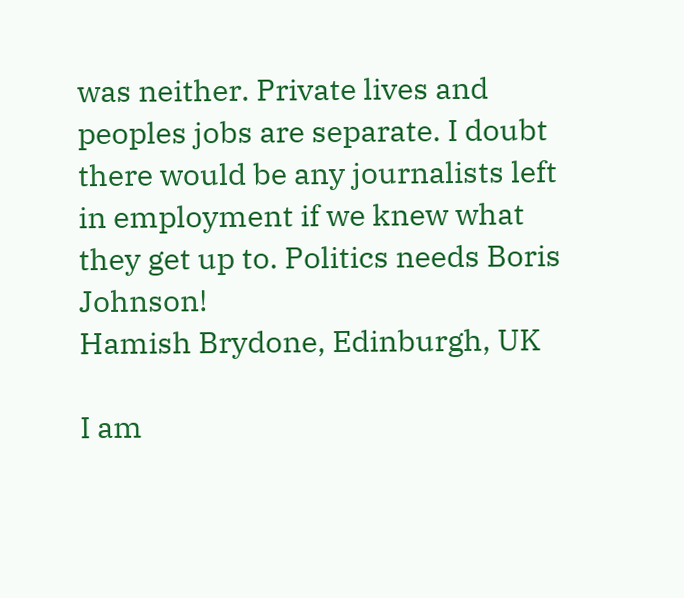was neither. Private lives and peoples jobs are separate. I doubt there would be any journalists left in employment if we knew what they get up to. Politics needs Boris Johnson!
Hamish Brydone, Edinburgh, UK

I am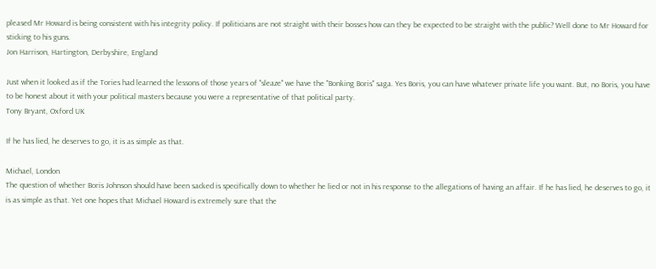pleased Mr Howard is being consistent with his integrity policy. If politicians are not straight with their bosses how can they be expected to be straight with the public? Well done to Mr Howard for sticking to his guns.
Jon Harrison, Hartington, Derbyshire, England

Just when it looked as if the Tories had learned the lessons of those years of "sleaze" we have the "Bonking Boris" saga. Yes Boris, you can have whatever private life you want. But, no Boris, you have to be honest about it with your political masters because you were a representative of that political party.
Tony Bryant, Oxford UK

If he has lied, he deserves to go, it is as simple as that.

Michael, London
The question of whether Boris Johnson should have been sacked is specifically down to whether he lied or not in his response to the allegations of having an affair. If he has lied, he deserves to go, it is as simple as that. Yet one hopes that Michael Howard is extremely sure that the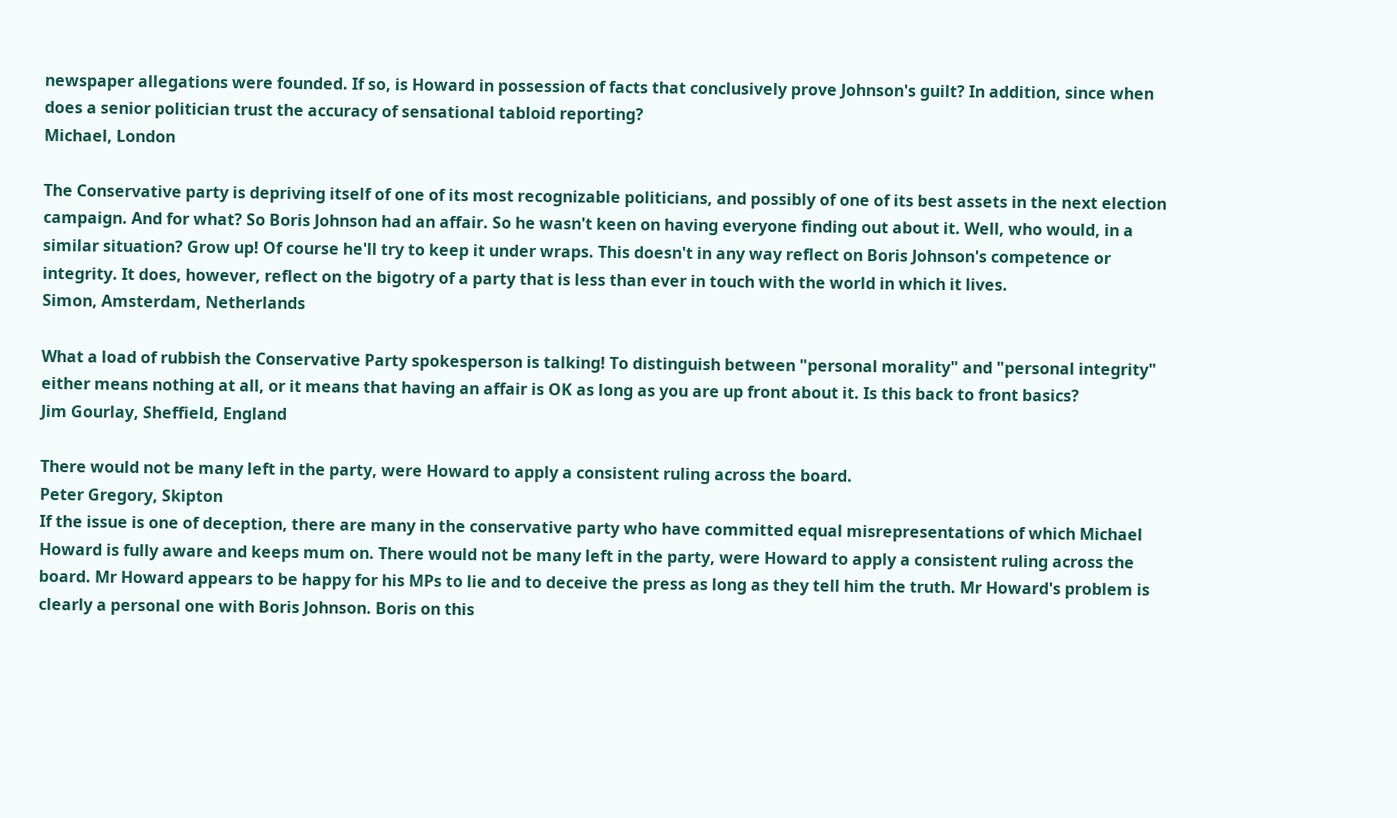newspaper allegations were founded. If so, is Howard in possession of facts that conclusively prove Johnson's guilt? In addition, since when does a senior politician trust the accuracy of sensational tabloid reporting?
Michael, London

The Conservative party is depriving itself of one of its most recognizable politicians, and possibly of one of its best assets in the next election campaign. And for what? So Boris Johnson had an affair. So he wasn't keen on having everyone finding out about it. Well, who would, in a similar situation? Grow up! Of course he'll try to keep it under wraps. This doesn't in any way reflect on Boris Johnson's competence or integrity. It does, however, reflect on the bigotry of a party that is less than ever in touch with the world in which it lives.
Simon, Amsterdam, Netherlands

What a load of rubbish the Conservative Party spokesperson is talking! To distinguish between "personal morality" and "personal integrity" either means nothing at all, or it means that having an affair is OK as long as you are up front about it. Is this back to front basics?
Jim Gourlay, Sheffield, England

There would not be many left in the party, were Howard to apply a consistent ruling across the board.
Peter Gregory, Skipton
If the issue is one of deception, there are many in the conservative party who have committed equal misrepresentations of which Michael Howard is fully aware and keeps mum on. There would not be many left in the party, were Howard to apply a consistent ruling across the board. Mr Howard appears to be happy for his MPs to lie and to deceive the press as long as they tell him the truth. Mr Howard's problem is clearly a personal one with Boris Johnson. Boris on this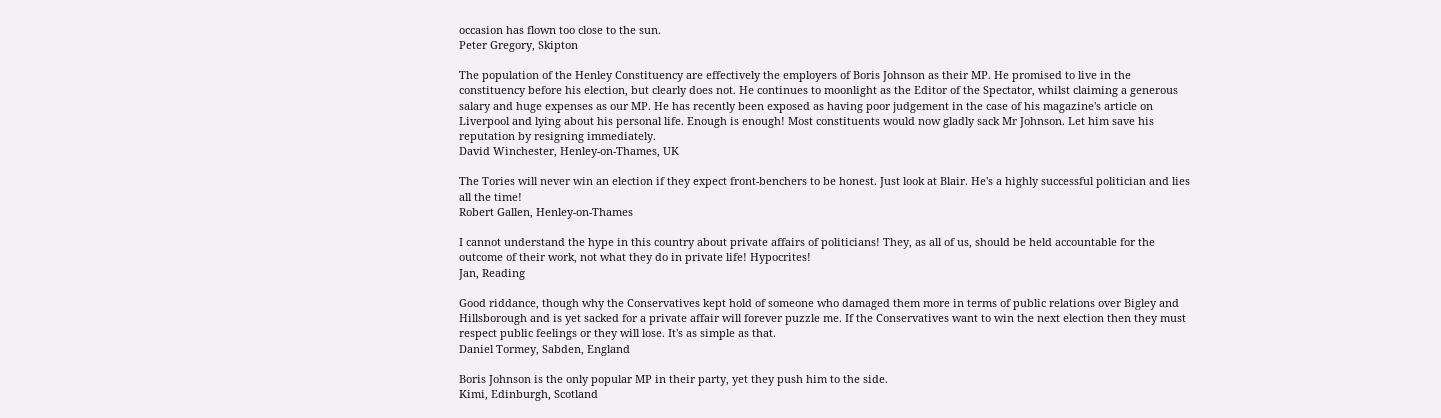occasion has flown too close to the sun.
Peter Gregory, Skipton

The population of the Henley Constituency are effectively the employers of Boris Johnson as their MP. He promised to live in the constituency before his election, but clearly does not. He continues to moonlight as the Editor of the Spectator, whilst claiming a generous salary and huge expenses as our MP. He has recently been exposed as having poor judgement in the case of his magazine's article on Liverpool and lying about his personal life. Enough is enough! Most constituents would now gladly sack Mr Johnson. Let him save his reputation by resigning immediately.
David Winchester, Henley-on-Thames, UK

The Tories will never win an election if they expect front-benchers to be honest. Just look at Blair. He's a highly successful politician and lies all the time!
Robert Gallen, Henley-on-Thames

I cannot understand the hype in this country about private affairs of politicians! They, as all of us, should be held accountable for the outcome of their work, not what they do in private life! Hypocrites!
Jan, Reading

Good riddance, though why the Conservatives kept hold of someone who damaged them more in terms of public relations over Bigley and Hillsborough and is yet sacked for a private affair will forever puzzle me. If the Conservatives want to win the next election then they must respect public feelings or they will lose. It's as simple as that.
Daniel Tormey, Sabden, England

Boris Johnson is the only popular MP in their party, yet they push him to the side.
Kimi, Edinburgh, Scotland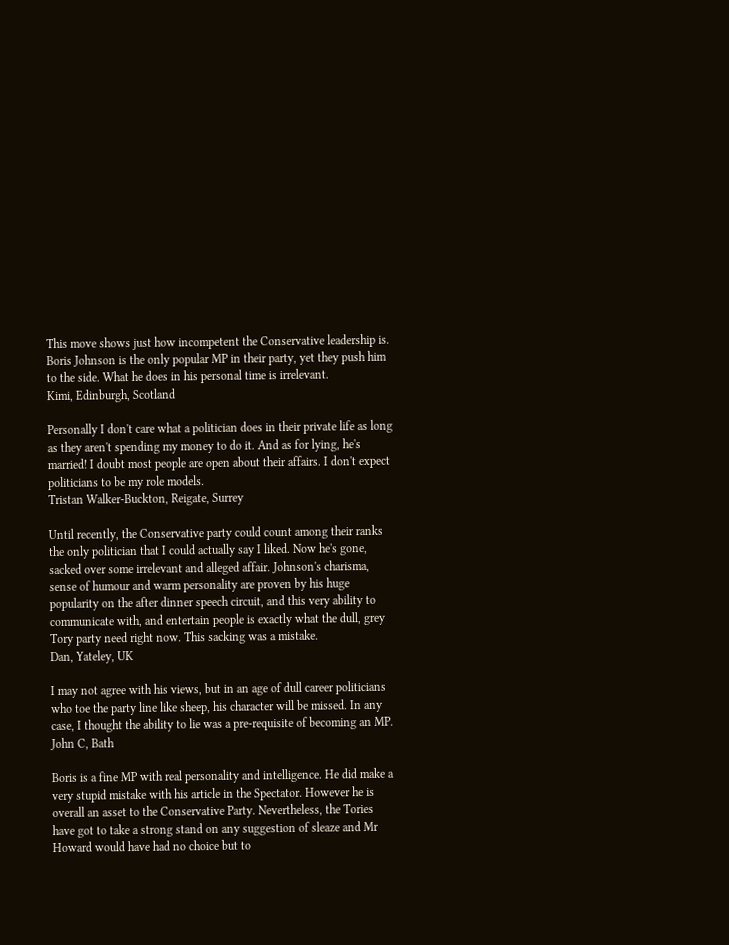This move shows just how incompetent the Conservative leadership is. Boris Johnson is the only popular MP in their party, yet they push him to the side. What he does in his personal time is irrelevant.
Kimi, Edinburgh, Scotland

Personally I don't care what a politician does in their private life as long as they aren't spending my money to do it. And as for lying, he's married! I doubt most people are open about their affairs. I don't expect politicians to be my role models.
Tristan Walker-Buckton, Reigate, Surrey

Until recently, the Conservative party could count among their ranks the only politician that I could actually say I liked. Now he's gone, sacked over some irrelevant and alleged affair. Johnson's charisma, sense of humour and warm personality are proven by his huge popularity on the after dinner speech circuit, and this very ability to communicate with, and entertain people is exactly what the dull, grey Tory party need right now. This sacking was a mistake.
Dan, Yateley, UK

I may not agree with his views, but in an age of dull career politicians who toe the party line like sheep, his character will be missed. In any case, I thought the ability to lie was a pre-requisite of becoming an MP.
John C, Bath

Boris is a fine MP with real personality and intelligence. He did make a very stupid mistake with his article in the Spectator. However he is overall an asset to the Conservative Party. Nevertheless, the Tories have got to take a strong stand on any suggestion of sleaze and Mr Howard would have had no choice but to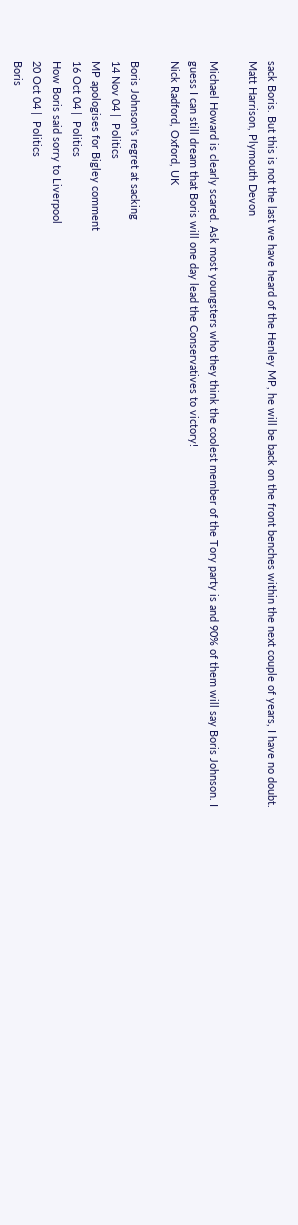sack Boris. But this is not the last we have heard of the Henley MP, he will be back on the front benches within the next couple of years, I have no doubt.
Matt Harrison, Plymouth Devon

Michael Howard is clearly scared. Ask most youngsters who they think the coolest member of the Tory party is and 90% of them will say Boris Johnson. I guess I can still dream that Boris will one day lead the Conservatives to victory!
Nick Radford, Oxford, UK

Boris Johnson's regret at sacking
14 Nov 04 |  Politics
MP apologises for Bigley comment
16 Oct 04 |  Politics
How Boris said sorry to Liverpool
20 Oct 04 |  Politics
Boris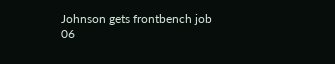Johnson gets frontbench job
06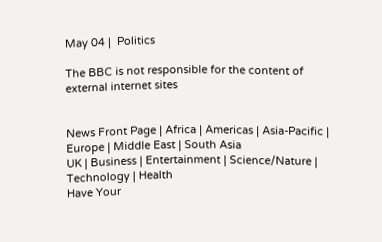May 04 |  Politics

The BBC is not responsible for the content of external internet sites


News Front Page | Africa | Americas | Asia-Pacific | Europe | Middle East | South Asia
UK | Business | Entertainment | Science/Nature | Technology | Health
Have Your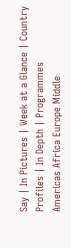Say | In Pictures | Week at a Glance | Country Profiles | In Depth | Programmes
Americas Africa Europe Middle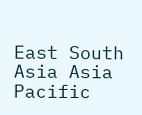East South Asia Asia Pacific